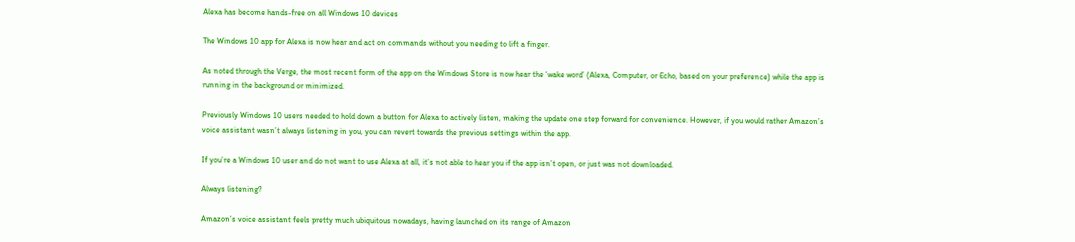Alexa has become hands-free on all Windows 10 devices

The Windows 10 app for Alexa is now hear and act on commands without you needing to lift a finger.

As noted through the Verge, the most recent form of the app on the Windows Store is now hear the ‘wake word’ (Alexa, Computer, or Echo, based on your preference) while the app is running in the background or minimized.

Previously Windows 10 users needed to hold down a button for Alexa to actively listen, making the update one step forward for convenience. However, if you would rather Amazon’s voice assistant wasn’t always listening in you, you can revert towards the previous settings within the app.

If you’re a Windows 10 user and do not want to use Alexa at all, it’s not able to hear you if the app isn’t open, or just was not downloaded.

Always listening?

Amazon’s voice assistant feels pretty much ubiquitous nowadays, having launched on its range of Amazon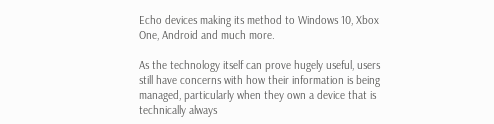Echo devices making its method to Windows 10, Xbox One, Android and much more.

As the technology itself can prove hugely useful, users still have concerns with how their information is being managed, particularly when they own a device that is technically always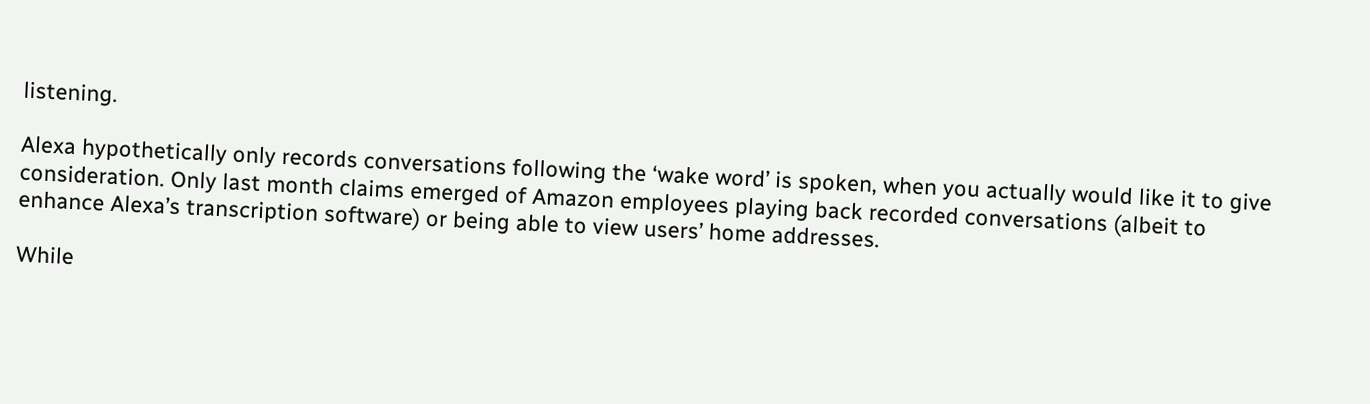listening.

Alexa hypothetically only records conversations following the ‘wake word’ is spoken, when you actually would like it to give consideration. Only last month claims emerged of Amazon employees playing back recorded conversations (albeit to enhance Alexa’s transcription software) or being able to view users’ home addresses.

While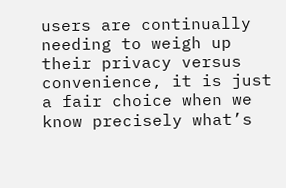users are continually needing to weigh up their privacy versus convenience, it is just a fair choice when we know precisely what’s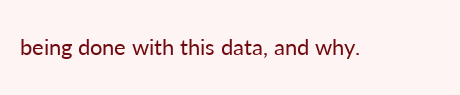being done with this data, and why.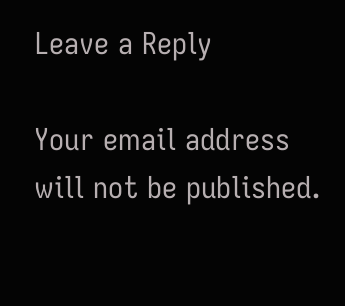Leave a Reply

Your email address will not be published.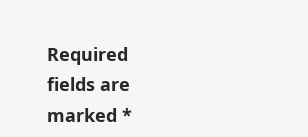Required fields are marked *